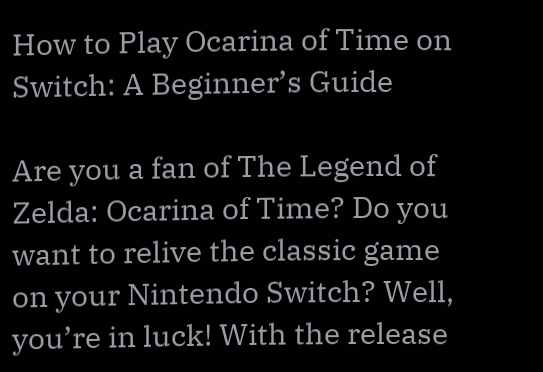How to Play Ocarina of Time on Switch: A Beginner’s Guide

Are you a fan of The Legend of Zelda: Ocarina of Time? Do you want to relive the classic game on your Nintendo Switch? Well, you’re in luck! With the release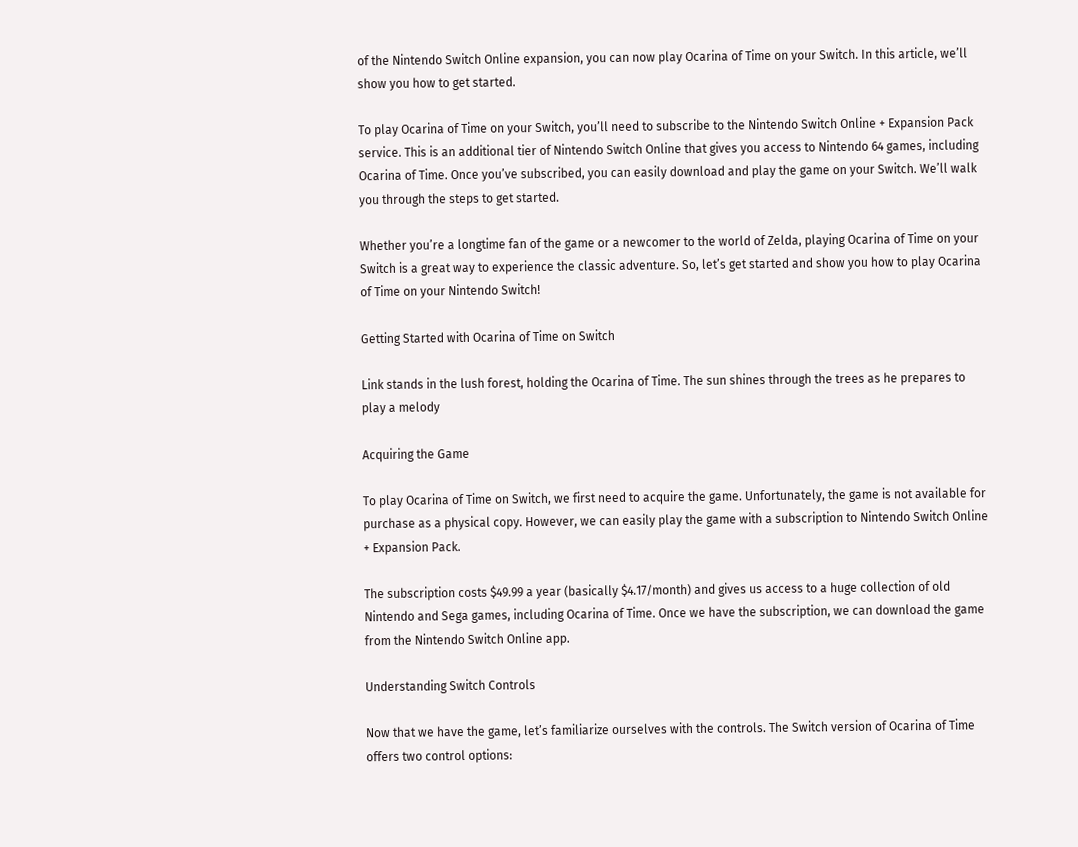of the Nintendo Switch Online expansion, you can now play Ocarina of Time on your Switch. In this article, we’ll show you how to get started.

To play Ocarina of Time on your Switch, you’ll need to subscribe to the Nintendo Switch Online + Expansion Pack service. This is an additional tier of Nintendo Switch Online that gives you access to Nintendo 64 games, including Ocarina of Time. Once you’ve subscribed, you can easily download and play the game on your Switch. We’ll walk you through the steps to get started.

Whether you’re a longtime fan of the game or a newcomer to the world of Zelda, playing Ocarina of Time on your Switch is a great way to experience the classic adventure. So, let’s get started and show you how to play Ocarina of Time on your Nintendo Switch!

Getting Started with Ocarina of Time on Switch

Link stands in the lush forest, holding the Ocarina of Time. The sun shines through the trees as he prepares to play a melody

Acquiring the Game

To play Ocarina of Time on Switch, we first need to acquire the game. Unfortunately, the game is not available for purchase as a physical copy. However, we can easily play the game with a subscription to Nintendo Switch Online + Expansion Pack.

The subscription costs $49.99 a year (basically $4.17/month) and gives us access to a huge collection of old Nintendo and Sega games, including Ocarina of Time. Once we have the subscription, we can download the game from the Nintendo Switch Online app.

Understanding Switch Controls

Now that we have the game, let’s familiarize ourselves with the controls. The Switch version of Ocarina of Time offers two control options: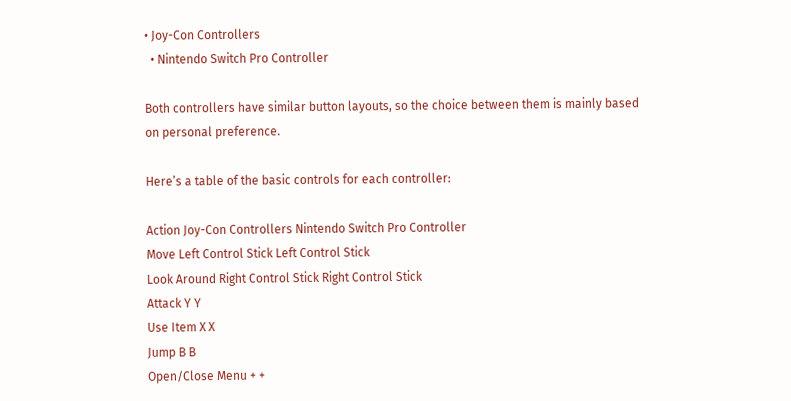• Joy-Con Controllers
  • Nintendo Switch Pro Controller

Both controllers have similar button layouts, so the choice between them is mainly based on personal preference.

Here’s a table of the basic controls for each controller:

Action Joy-Con Controllers Nintendo Switch Pro Controller
Move Left Control Stick Left Control Stick
Look Around Right Control Stick Right Control Stick
Attack Y Y
Use Item X X
Jump B B
Open/Close Menu + +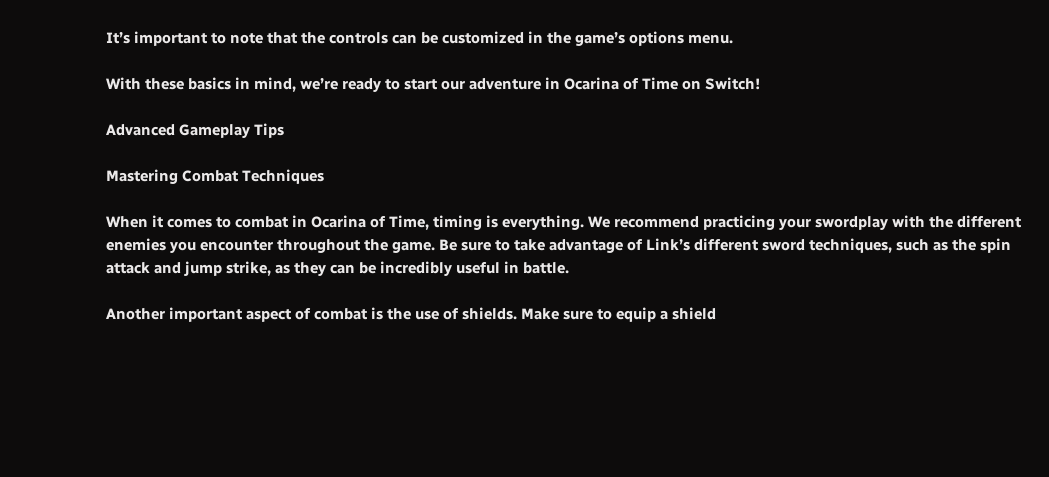It’s important to note that the controls can be customized in the game’s options menu.

With these basics in mind, we’re ready to start our adventure in Ocarina of Time on Switch!

Advanced Gameplay Tips

Mastering Combat Techniques

When it comes to combat in Ocarina of Time, timing is everything. We recommend practicing your swordplay with the different enemies you encounter throughout the game. Be sure to take advantage of Link’s different sword techniques, such as the spin attack and jump strike, as they can be incredibly useful in battle.

Another important aspect of combat is the use of shields. Make sure to equip a shield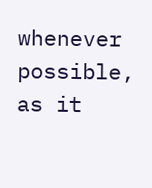whenever possible, as it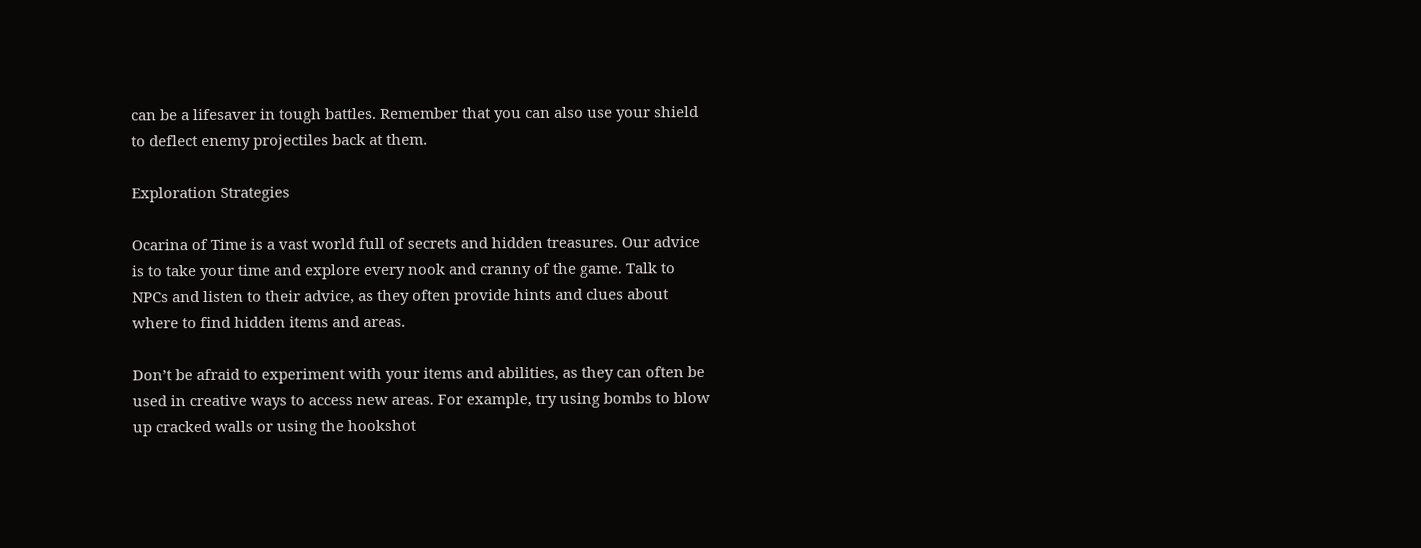can be a lifesaver in tough battles. Remember that you can also use your shield to deflect enemy projectiles back at them.

Exploration Strategies

Ocarina of Time is a vast world full of secrets and hidden treasures. Our advice is to take your time and explore every nook and cranny of the game. Talk to NPCs and listen to their advice, as they often provide hints and clues about where to find hidden items and areas.

Don’t be afraid to experiment with your items and abilities, as they can often be used in creative ways to access new areas. For example, try using bombs to blow up cracked walls or using the hookshot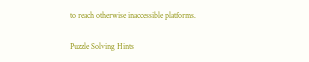to reach otherwise inaccessible platforms.

Puzzle Solving Hints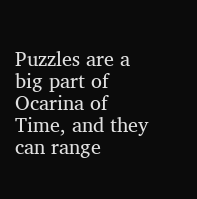Puzzles are a big part of Ocarina of Time, and they can range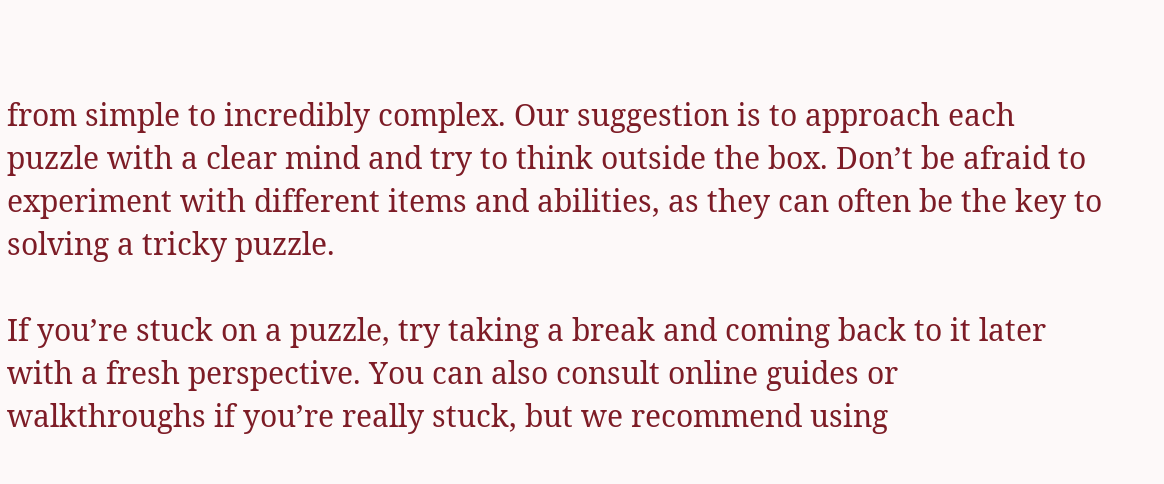from simple to incredibly complex. Our suggestion is to approach each puzzle with a clear mind and try to think outside the box. Don’t be afraid to experiment with different items and abilities, as they can often be the key to solving a tricky puzzle.

If you’re stuck on a puzzle, try taking a break and coming back to it later with a fresh perspective. You can also consult online guides or walkthroughs if you’re really stuck, but we recommend using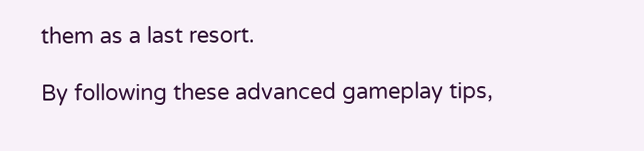them as a last resort.

By following these advanced gameplay tips,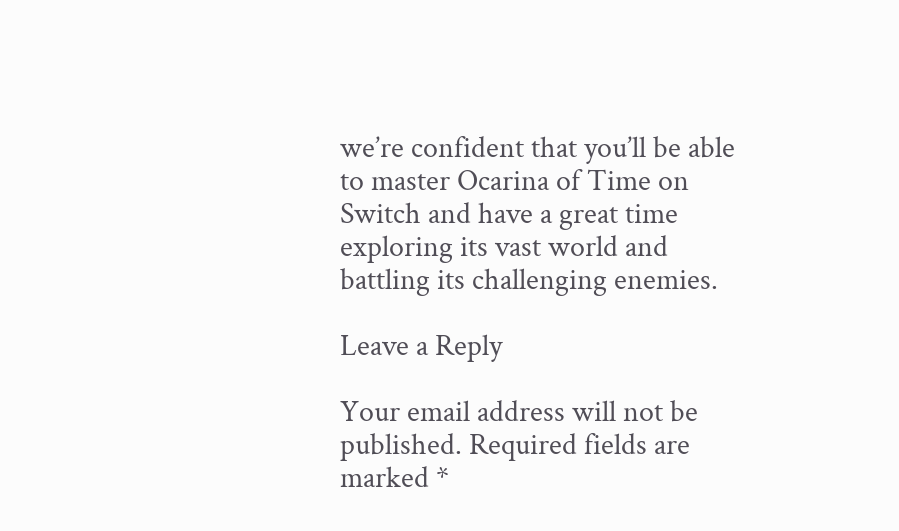we’re confident that you’ll be able to master Ocarina of Time on Switch and have a great time exploring its vast world and battling its challenging enemies.

Leave a Reply

Your email address will not be published. Required fields are marked *